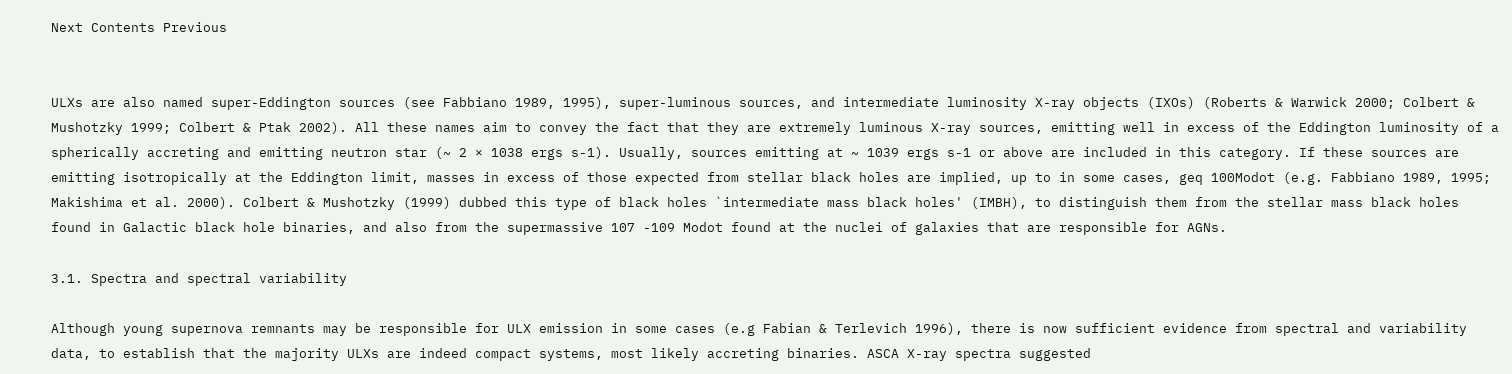Next Contents Previous


ULXs are also named super-Eddington sources (see Fabbiano 1989, 1995), super-luminous sources, and intermediate luminosity X-ray objects (IXOs) (Roberts & Warwick 2000; Colbert & Mushotzky 1999; Colbert & Ptak 2002). All these names aim to convey the fact that they are extremely luminous X-ray sources, emitting well in excess of the Eddington luminosity of a spherically accreting and emitting neutron star (~ 2 × 1038 ergs s-1). Usually, sources emitting at ~ 1039 ergs s-1 or above are included in this category. If these sources are emitting isotropically at the Eddington limit, masses in excess of those expected from stellar black holes are implied, up to in some cases, geq 100Modot (e.g. Fabbiano 1989, 1995; Makishima et al. 2000). Colbert & Mushotzky (1999) dubbed this type of black holes `intermediate mass black holes' (IMBH), to distinguish them from the stellar mass black holes found in Galactic black hole binaries, and also from the supermassive 107 -109 Modot found at the nuclei of galaxies that are responsible for AGNs.

3.1. Spectra and spectral variability

Although young supernova remnants may be responsible for ULX emission in some cases (e.g Fabian & Terlevich 1996), there is now sufficient evidence from spectral and variability data, to establish that the majority ULXs are indeed compact systems, most likely accreting binaries. ASCA X-ray spectra suggested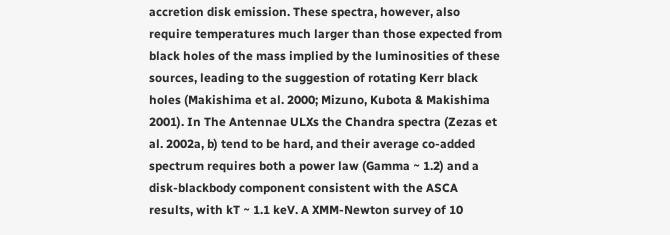accretion disk emission. These spectra, however, also require temperatures much larger than those expected from black holes of the mass implied by the luminosities of these sources, leading to the suggestion of rotating Kerr black holes (Makishima et al. 2000; Mizuno, Kubota & Makishima 2001). In The Antennae ULXs the Chandra spectra (Zezas et al. 2002a, b) tend to be hard, and their average co-added spectrum requires both a power law (Gamma ~ 1.2) and a disk-blackbody component consistent with the ASCA results, with kT ~ 1.1 keV. A XMM-Newton survey of 10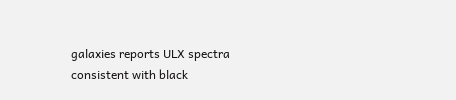galaxies reports ULX spectra consistent with black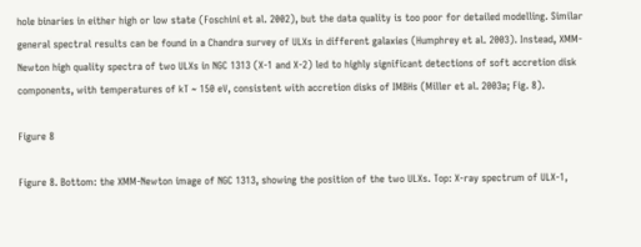hole binaries in either high or low state (Foschini et al. 2002), but the data quality is too poor for detailed modelling. Similar general spectral results can be found in a Chandra survey of ULXs in different galaxies (Humphrey et al. 2003). Instead, XMM-Newton high quality spectra of two ULXs in NGC 1313 (X-1 and X-2) led to highly significant detections of soft accretion disk components, with temperatures of kT ~ 150 eV, consistent with accretion disks of IMBHs (Miller et al. 2003a; Fig. 8).

Figure 8

Figure 8. Bottom: the XMM-Newton image of NGC 1313, showing the position of the two ULXs. Top: X-ray spectrum of ULX-1,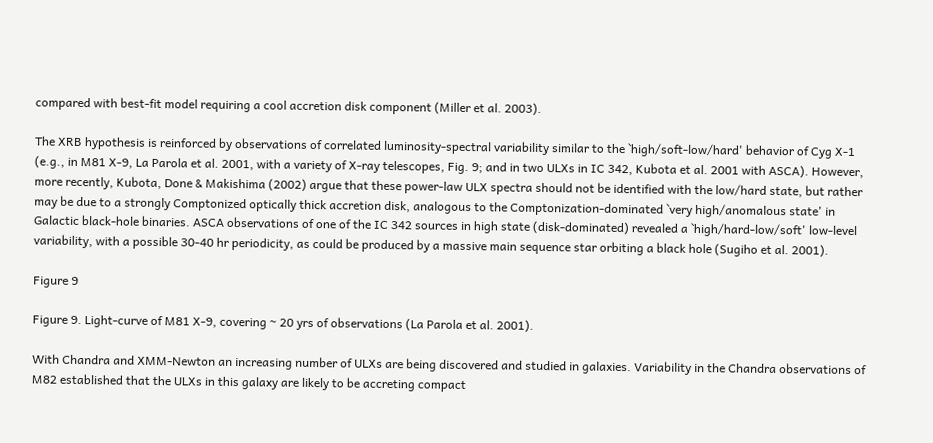compared with best-fit model requiring a cool accretion disk component (Miller et al. 2003).

The XRB hypothesis is reinforced by observations of correlated luminosity-spectral variability similar to the `high/soft-low/hard' behavior of Cyg X-1 (e.g., in M81 X-9, La Parola et al. 2001, with a variety of X-ray telescopes, Fig. 9; and in two ULXs in IC 342, Kubota et al. 2001 with ASCA). However, more recently, Kubota, Done & Makishima (2002) argue that these power-law ULX spectra should not be identified with the low/hard state, but rather may be due to a strongly Comptonized optically thick accretion disk, analogous to the Comptonization-dominated `very high/anomalous state' in Galactic black-hole binaries. ASCA observations of one of the IC 342 sources in high state (disk-dominated) revealed a `high/hard-low/soft' low-level variability, with a possible 30-40 hr periodicity, as could be produced by a massive main sequence star orbiting a black hole (Sugiho et al. 2001).

Figure 9

Figure 9. Light-curve of M81 X-9, covering ~ 20 yrs of observations (La Parola et al. 2001).

With Chandra and XMM-Newton an increasing number of ULXs are being discovered and studied in galaxies. Variability in the Chandra observations of M82 established that the ULXs in this galaxy are likely to be accreting compact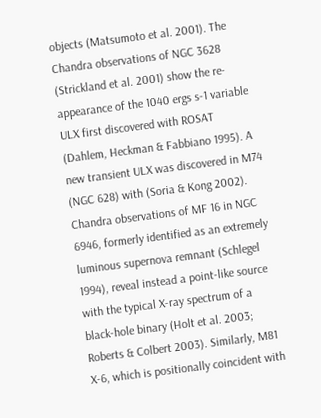objects (Matsumoto et al. 2001). The Chandra observations of NGC 3628 (Strickland et al. 2001) show the re-appearance of the 1040 ergs s-1 variable ULX first discovered with ROSAT (Dahlem, Heckman & Fabbiano 1995). A new transient ULX was discovered in M74 (NGC 628) with (Soria & Kong 2002). Chandra observations of MF 16 in NGC 6946, formerly identified as an extremely luminous supernova remnant (Schlegel 1994), reveal instead a point-like source with the typical X-ray spectrum of a black-hole binary (Holt et al. 2003; Roberts & Colbert 2003). Similarly, M81 X-6, which is positionally coincident with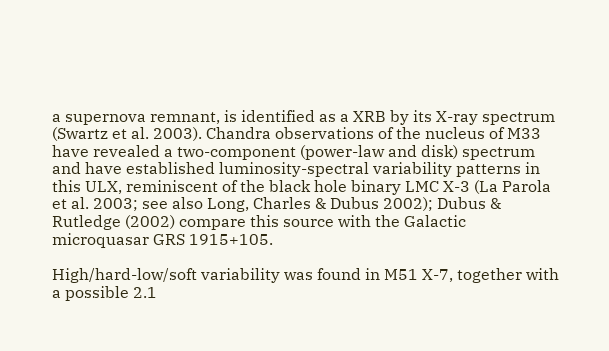a supernova remnant, is identified as a XRB by its X-ray spectrum (Swartz et al. 2003). Chandra observations of the nucleus of M33 have revealed a two-component (power-law and disk) spectrum and have established luminosity-spectral variability patterns in this ULX, reminiscent of the black hole binary LMC X-3 (La Parola et al. 2003; see also Long, Charles & Dubus 2002); Dubus & Rutledge (2002) compare this source with the Galactic microquasar GRS 1915+105.

High/hard-low/soft variability was found in M51 X-7, together with a possible 2.1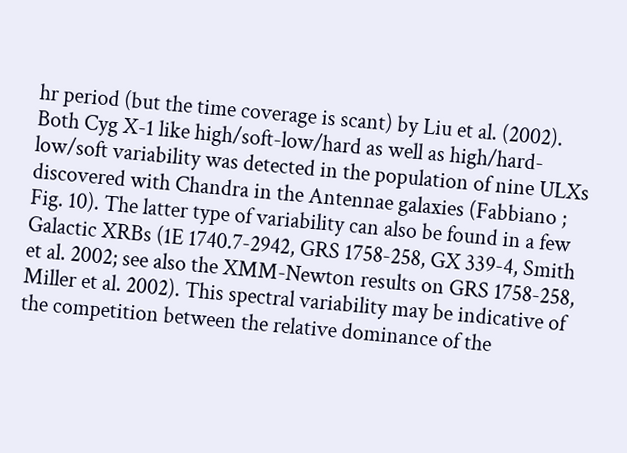hr period (but the time coverage is scant) by Liu et al. (2002). Both Cyg X-1 like high/soft-low/hard as well as high/hard-low/soft variability was detected in the population of nine ULXs discovered with Chandra in the Antennae galaxies (Fabbiano ; Fig. 10). The latter type of variability can also be found in a few Galactic XRBs (1E 1740.7-2942, GRS 1758-258, GX 339-4, Smith et al. 2002; see also the XMM-Newton results on GRS 1758-258, Miller et al. 2002). This spectral variability may be indicative of the competition between the relative dominance of the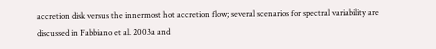accretion disk versus the innermost hot accretion flow; several scenarios for spectral variability are discussed in Fabbiano et al. 2003a and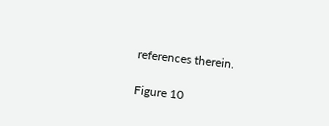references therein.

Figure 10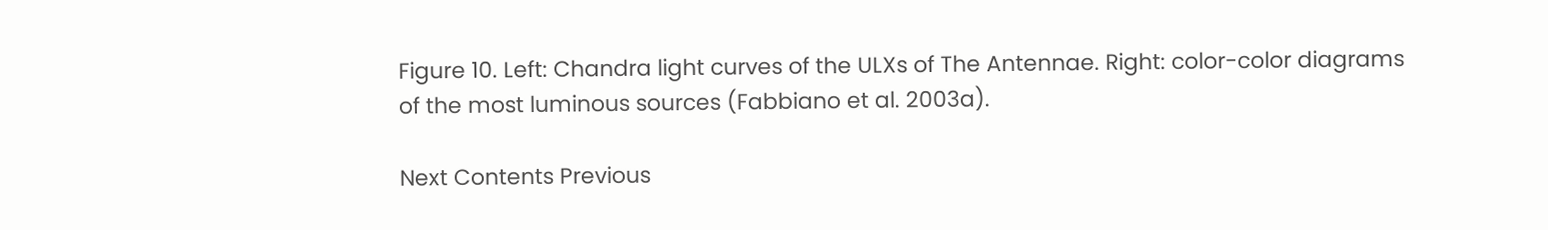Figure 10. Left: Chandra light curves of the ULXs of The Antennae. Right: color-color diagrams of the most luminous sources (Fabbiano et al. 2003a).

Next Contents Previous